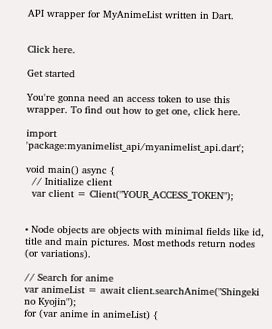API wrapper for MyAnimeList written in Dart.


Click here.

Get started

You're gonna need an access token to use this wrapper. To find out how to get one, click here.

import 'package:myanimelist_api/myanimelist_api.dart';

void main() async {
  // Initialize client
  var client = Client("YOUR_ACCESS_TOKEN");


• Node objects are objects with minimal fields like id, title and main pictures. Most methods return nodes (or variations).

// Search for anime
var animeList = await client.searchAnime("Shingeki no Kyojin");
for (var anime in animeList) {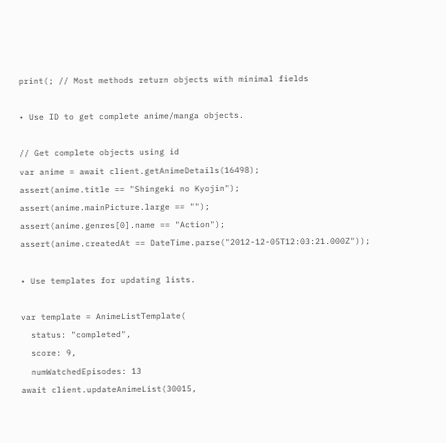print(; // Most methods return objects with minimal fields

• Use ID to get complete anime/manga objects.

// Get complete objects using id
var anime = await client.getAnimeDetails(16498);
assert(anime.title == "Shingeki no Kyojin");
assert(anime.mainPicture.large == "");
assert(anime.genres[0].name == "Action");
assert(anime.createdAt == DateTime.parse("2012-12-05T12:03:21.000Z"));

• Use templates for updating lists.

var template = AnimeListTemplate(
  status: "completed",
  score: 9,
  numWatchedEpisodes: 13
await client.updateAnimeList(30015,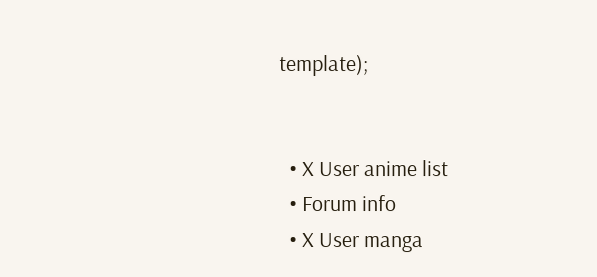template);


  • X User anime list
  • Forum info
  • X User manga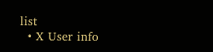list
  • X User info